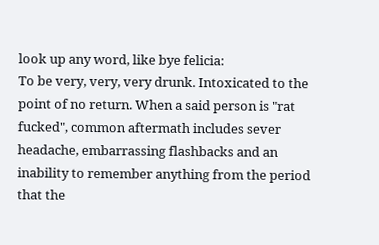look up any word, like bye felicia:
To be very, very, very drunk. Intoxicated to the point of no return. When a said person is "rat fucked", common aftermath includes sever headache, embarrassing flashbacks and an inability to remember anything from the period that the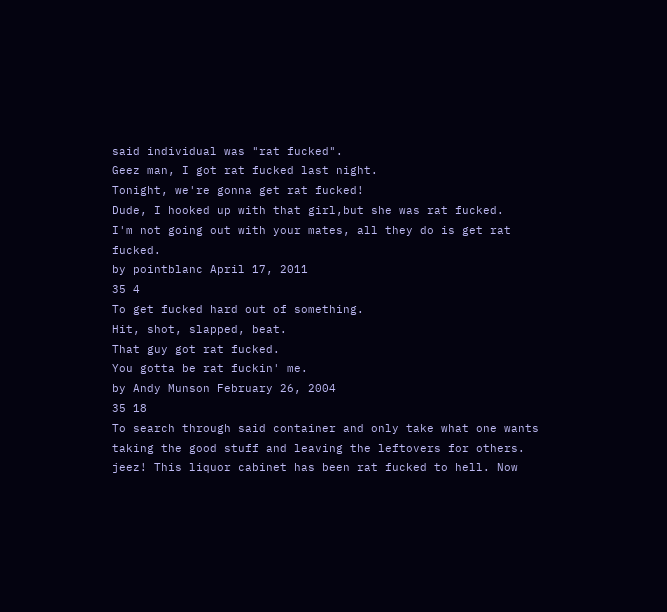said individual was "rat fucked".
Geez man, I got rat fucked last night.
Tonight, we're gonna get rat fucked!
Dude, I hooked up with that girl,but she was rat fucked.
I'm not going out with your mates, all they do is get rat fucked.
by pointblanc April 17, 2011
35 4
To get fucked hard out of something.
Hit, shot, slapped, beat.
That guy got rat fucked.
You gotta be rat fuckin' me.
by Andy Munson February 26, 2004
35 18
To search through said container and only take what one wants taking the good stuff and leaving the leftovers for others.
jeez! This liquor cabinet has been rat fucked to hell. Now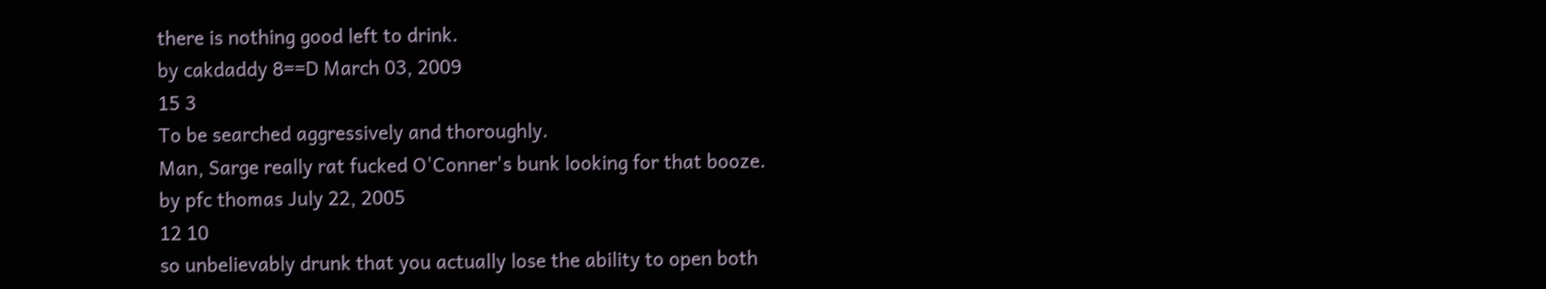there is nothing good left to drink.
by cakdaddy 8==D March 03, 2009
15 3
To be searched aggressively and thoroughly.
Man, Sarge really rat fucked O'Conner's bunk looking for that booze.
by pfc thomas July 22, 2005
12 10
so unbelievably drunk that you actually lose the ability to open both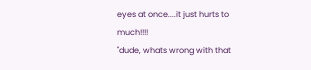eyes at once....it just hurts to much!!!!
"dude, whats wrong with that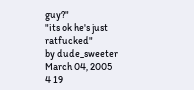guy?"
"its ok he's just ratfucked"
by dude_sweeter March 04, 2005
4 19